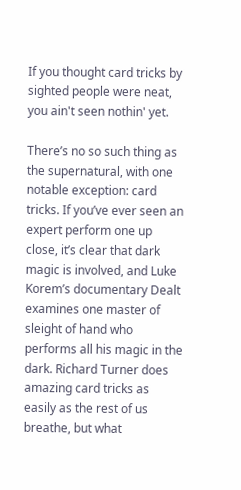If you thought card tricks by sighted people were neat, you ain't seen nothin' yet.

There’s no so such thing as the supernatural, with one notable exception: card tricks. If you’ve ever seen an expert perform one up close, it’s clear that dark magic is involved, and Luke Korem’s documentary Dealt examines one master of sleight of hand who performs all his magic in the dark. Richard Turner does amazing card tricks as easily as the rest of us breathe, but what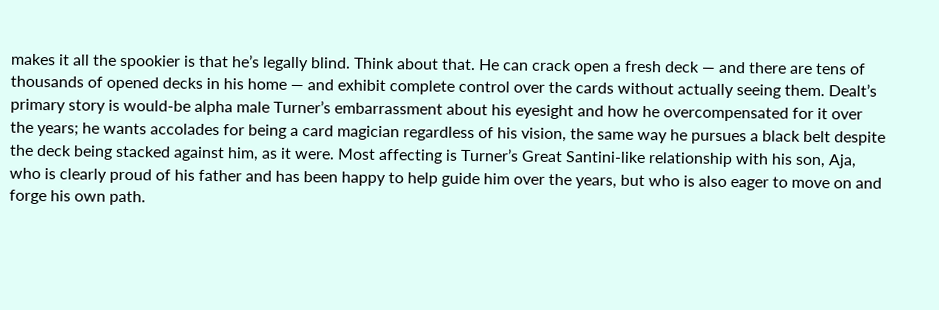makes it all the spookier is that he’s legally blind. Think about that. He can crack open a fresh deck — and there are tens of thousands of opened decks in his home — and exhibit complete control over the cards without actually seeing them. Dealt’s primary story is would-be alpha male Turner’s embarrassment about his eyesight and how he overcompensated for it over the years; he wants accolades for being a card magician regardless of his vision, the same way he pursues a black belt despite the deck being stacked against him, as it were. Most affecting is Turner’s Great Santini-like relationship with his son, Aja, who is clearly proud of his father and has been happy to help guide him over the years, but who is also eager to move on and forge his own path.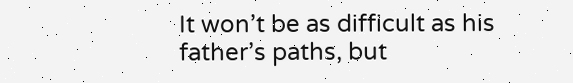It won’t be as difficult as his father’s paths, but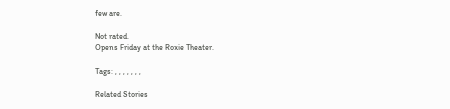few are.

Not rated.
Opens Friday at the Roxie Theater.

Tags: , , , , , , ,

Related Stories